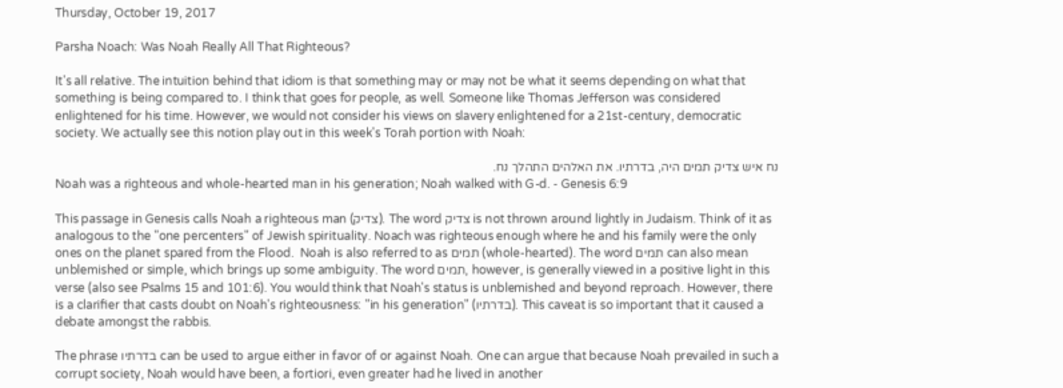Thursday, October 19, 2017

Parsha Noach: Was Noah Really All That Righteous?

It's all relative. The intuition behind that idiom is that something may or may not be what it seems depending on what that something is being compared to. I think that goes for people, as well. Someone like Thomas Jefferson was considered enlightened for his time. However, we would not consider his views on slavery enlightened for a 21st-century, democratic society. We actually see this notion play out in this week's Torah portion with Noah:

נח איש צדיק תמים היה, בדרתיו. את האלהים התהלך נח.
Noah was a righteous and whole-hearted man in his generation; Noah walked with G-d. - Genesis 6:9

This passage in Genesis calls Noah a righteous man (צדיק). The word צדיק is not thrown around lightly in Judaism. Think of it as analogous to the "one percenters" of Jewish spirituality. Noach was righteous enough where he and his family were the only ones on the planet spared from the Flood.  Noah is also referred to as תמים (whole-hearted). The word תמים can also mean unblemished or simple, which brings up some ambiguity. The word תמים, however, is generally viewed in a positive light in this verse (also see Psalms 15 and 101:6). You would think that Noah's status is unblemished and beyond reproach. However, there is a clarifier that casts doubt on Noah's righteousness: "in his generation" (בדרתיו). This caveat is so important that it caused a debate amongst the rabbis.

The phrase בדרתיו can be used to argue either in favor of or against Noah. One can argue that because Noah prevailed in such a corrupt society, Noah would have been, a fortiori, even greater had he lived in another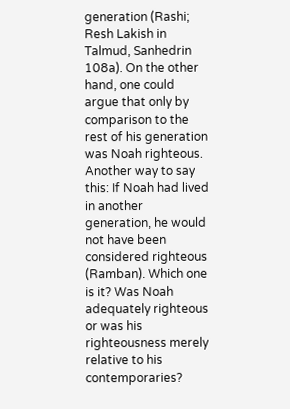generation (Rashi; Resh Lakish in Talmud, Sanhedrin 108a). On the other hand, one could argue that only by comparison to the rest of his generation was Noah righteous. Another way to say this: If Noah had lived in another generation, he would not have been considered righteous (Ramban). Which one is it? Was Noah adequately righteous or was his righteousness merely relative to his contemporaries?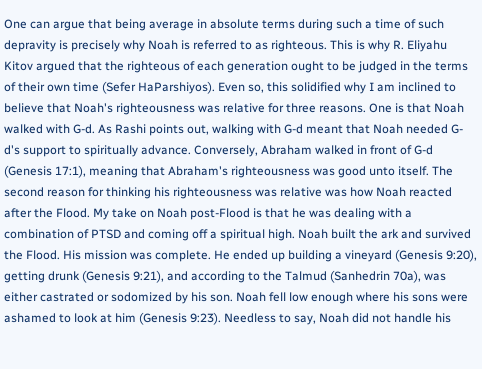One can argue that being average in absolute terms during such a time of such depravity is precisely why Noah is referred to as righteous. This is why R. Eliyahu Kitov argued that the righteous of each generation ought to be judged in the terms of their own time (Sefer HaParshiyos). Even so, this solidified why I am inclined to believe that Noah's righteousness was relative for three reasons. One is that Noah walked with G-d. As Rashi points out, walking with G-d meant that Noah needed G-d's support to spiritually advance. Conversely, Abraham walked in front of G-d (Genesis 17:1), meaning that Abraham's righteousness was good unto itself. The second reason for thinking his righteousness was relative was how Noah reacted after the Flood. My take on Noah post-Flood is that he was dealing with a combination of PTSD and coming off a spiritual high. Noah built the ark and survived the Flood. His mission was complete. He ended up building a vineyard (Genesis 9:20), getting drunk (Genesis 9:21), and according to the Talmud (Sanhedrin 70a), was either castrated or sodomized by his son. Noah fell low enough where his sons were ashamed to look at him (Genesis 9:23). Needless to say, Noah did not handle his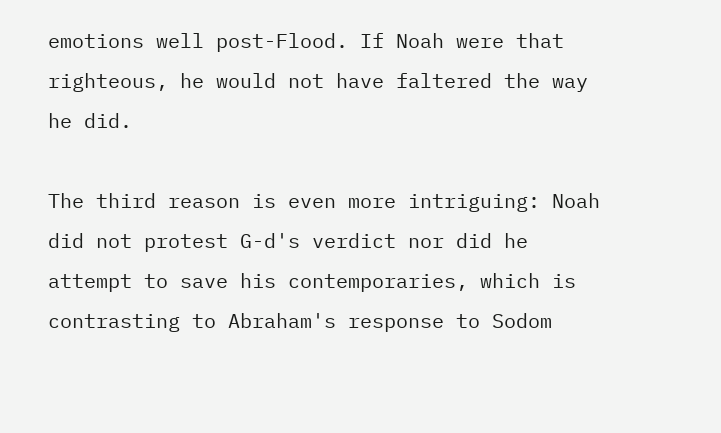emotions well post-Flood. If Noah were that righteous, he would not have faltered the way he did.

The third reason is even more intriguing: Noah did not protest G-d's verdict nor did he attempt to save his contemporaries, which is contrasting to Abraham's response to Sodom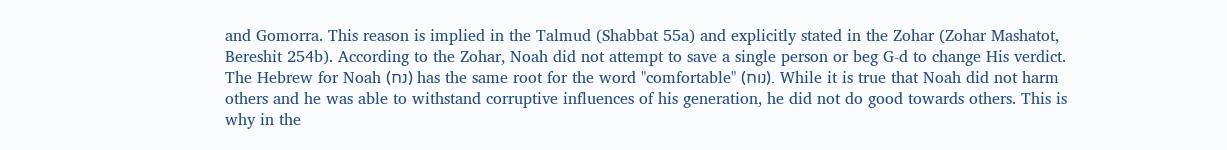and Gomorra. This reason is implied in the Talmud (Shabbat 55a) and explicitly stated in the Zohar (Zohar Mashatot, Bereshit 254b). According to the Zohar, Noah did not attempt to save a single person or beg G-d to change His verdict. The Hebrew for Noah (נח) has the same root for the word "comfortable" (נוח). While it is true that Noah did not harm others and he was able to withstand corruptive influences of his generation, he did not do good towards others. This is why in the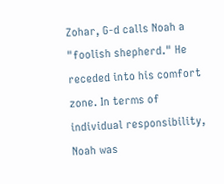Zohar, G-d calls Noah a "foolish shepherd." He receded into his comfort zone. In terms of individual responsibility, Noah was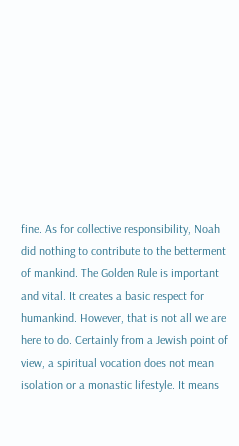fine. As for collective responsibility, Noah did nothing to contribute to the betterment of mankind. The Golden Rule is important and vital. It creates a basic respect for humankind. However, that is not all we are here to do. Certainly from a Jewish point of view, a spiritual vocation does not mean isolation or a monastic lifestyle. It means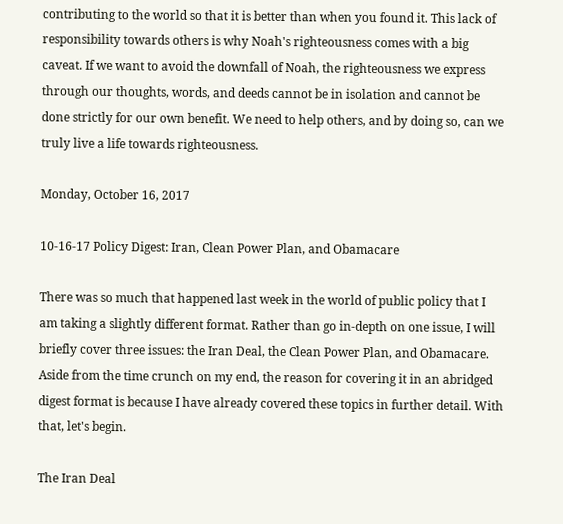contributing to the world so that it is better than when you found it. This lack of responsibility towards others is why Noah's righteousness comes with a big caveat. If we want to avoid the downfall of Noah, the righteousness we express through our thoughts, words, and deeds cannot be in isolation and cannot be done strictly for our own benefit. We need to help others, and by doing so, can we truly live a life towards righteousness.

Monday, October 16, 2017

10-16-17 Policy Digest: Iran, Clean Power Plan, and Obamacare

There was so much that happened last week in the world of public policy that I am taking a slightly different format. Rather than go in-depth on one issue, I will briefly cover three issues: the Iran Deal, the Clean Power Plan, and Obamacare. Aside from the time crunch on my end, the reason for covering it in an abridged digest format is because I have already covered these topics in further detail. With that, let's begin.

The Iran Deal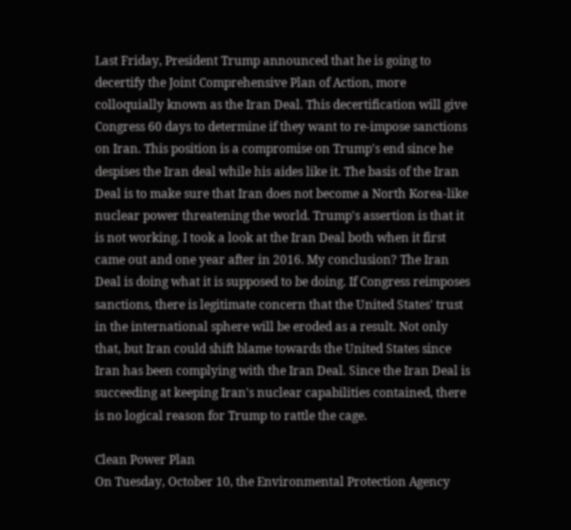Last Friday, President Trump announced that he is going to decertify the Joint Comprehensive Plan of Action, more colloquially known as the Iran Deal. This decertification will give Congress 60 days to determine if they want to re-impose sanctions on Iran. This position is a compromise on Trump's end since he despises the Iran deal while his aides like it. The basis of the Iran Deal is to make sure that Iran does not become a North Korea-like nuclear power threatening the world. Trump's assertion is that it is not working. I took a look at the Iran Deal both when it first came out and one year after in 2016. My conclusion? The Iran Deal is doing what it is supposed to be doing. If Congress reimposes sanctions, there is legitimate concern that the United States' trust in the international sphere will be eroded as a result. Not only that, but Iran could shift blame towards the United States since Iran has been complying with the Iran Deal. Since the Iran Deal is succeeding at keeping Iran's nuclear capabilities contained, there is no logical reason for Trump to rattle the cage.

Clean Power Plan
On Tuesday, October 10, the Environmental Protection Agency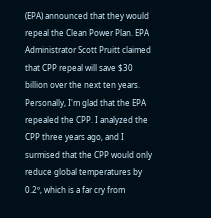(EPA) announced that they would repeal the Clean Power Plan. EPA Administrator Scott Pruitt claimed that CPP repeal will save $30 billion over the next ten years. Personally, I'm glad that the EPA repealed the CPP. I analyzed the CPP three years ago, and I surmised that the CPP would only reduce global temperatures by 0.2º, which is a far cry from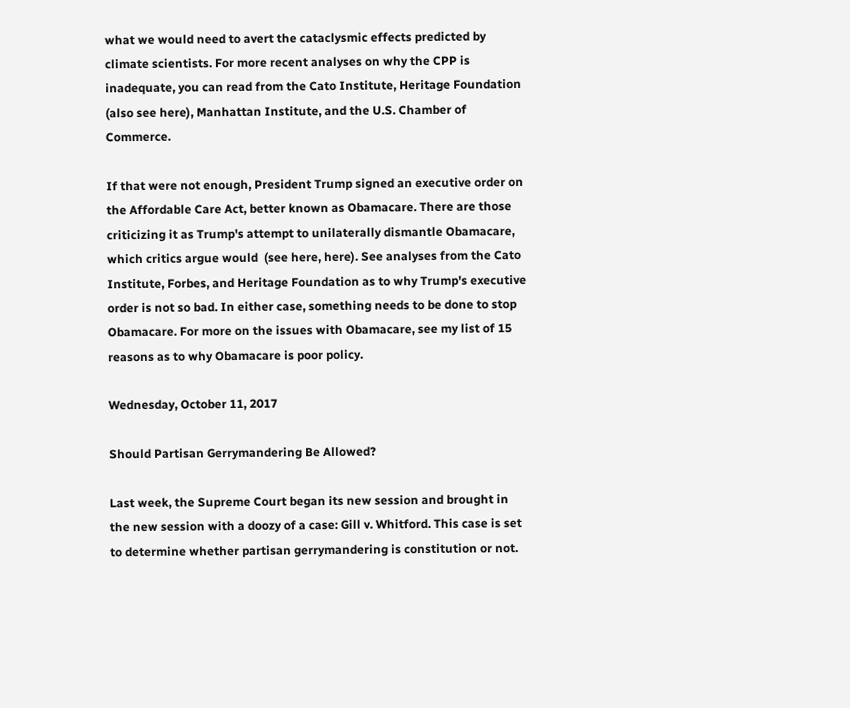what we would need to avert the cataclysmic effects predicted by climate scientists. For more recent analyses on why the CPP is inadequate, you can read from the Cato Institute, Heritage Foundation (also see here), Manhattan Institute, and the U.S. Chamber of Commerce.

If that were not enough, President Trump signed an executive order on the Affordable Care Act, better known as Obamacare. There are those criticizing it as Trump's attempt to unilaterally dismantle Obamacare, which critics argue would  (see here, here). See analyses from the Cato Institute, Forbes, and Heritage Foundation as to why Trump's executive order is not so bad. In either case, something needs to be done to stop Obamacare. For more on the issues with Obamacare, see my list of 15 reasons as to why Obamacare is poor policy.

Wednesday, October 11, 2017

Should Partisan Gerrymandering Be Allowed?

Last week, the Supreme Court began its new session and brought in the new session with a doozy of a case: Gill v. Whitford. This case is set to determine whether partisan gerrymandering is constitution or not.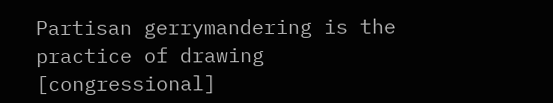Partisan gerrymandering is the practice of drawing [congressional]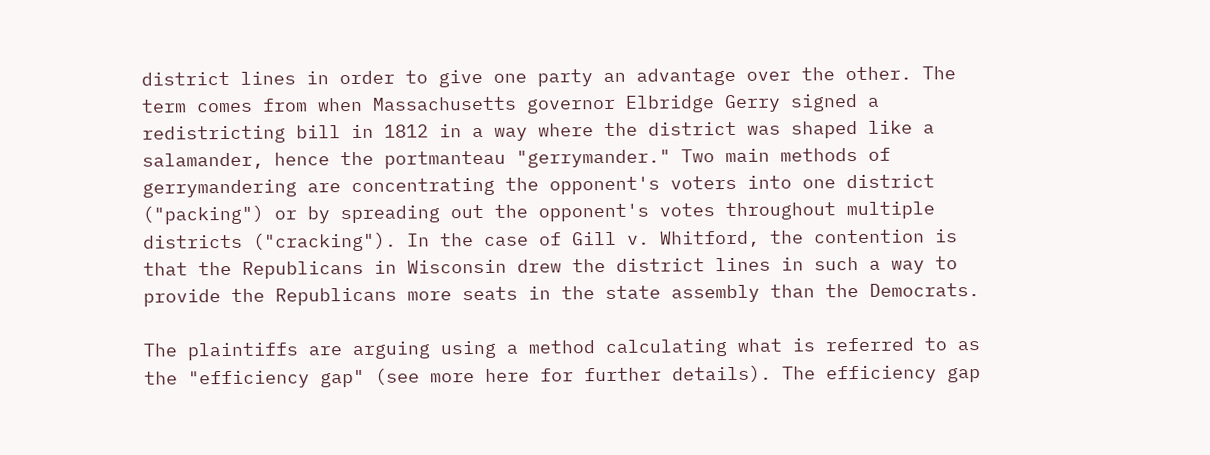district lines in order to give one party an advantage over the other. The term comes from when Massachusetts governor Elbridge Gerry signed a redistricting bill in 1812 in a way where the district was shaped like a salamander, hence the portmanteau "gerrymander." Two main methods of gerrymandering are concentrating the opponent's voters into one district ("packing") or by spreading out the opponent's votes throughout multiple districts ("cracking"). In the case of Gill v. Whitford, the contention is that the Republicans in Wisconsin drew the district lines in such a way to provide the Republicans more seats in the state assembly than the Democrats.

The plaintiffs are arguing using a method calculating what is referred to as the "efficiency gap" (see more here for further details). The efficiency gap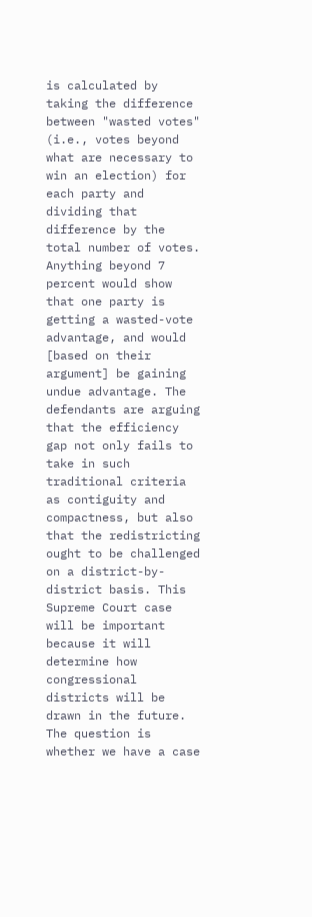is calculated by taking the difference between "wasted votes" (i.e., votes beyond what are necessary to win an election) for each party and dividing that difference by the total number of votes. Anything beyond 7 percent would show that one party is getting a wasted-vote advantage, and would [based on their argument] be gaining undue advantage. The defendants are arguing that the efficiency gap not only fails to take in such traditional criteria as contiguity and compactness, but also that the redistricting ought to be challenged on a district-by-district basis. This Supreme Court case will be important because it will determine how congressional districts will be drawn in the future. The question is whether we have a case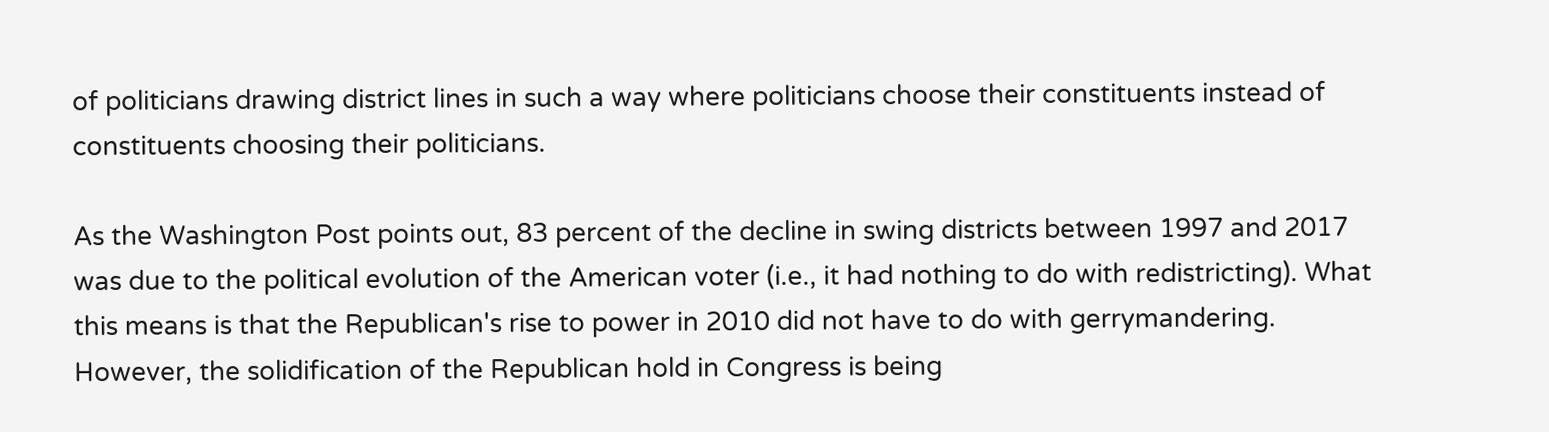of politicians drawing district lines in such a way where politicians choose their constituents instead of constituents choosing their politicians.

As the Washington Post points out, 83 percent of the decline in swing districts between 1997 and 2017 was due to the political evolution of the American voter (i.e., it had nothing to do with redistricting). What this means is that the Republican's rise to power in 2010 did not have to do with gerrymandering. However, the solidification of the Republican hold in Congress is being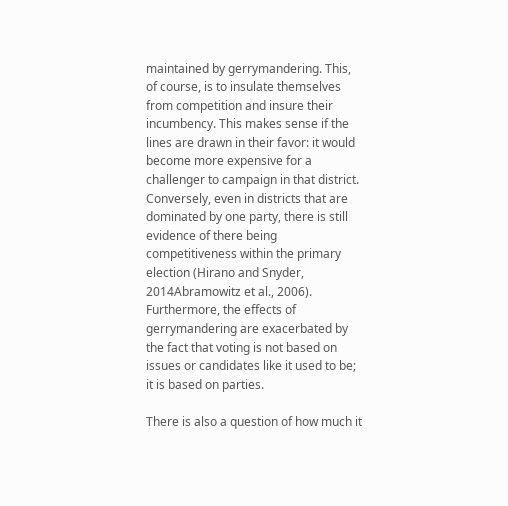maintained by gerrymandering. This, of course, is to insulate themselves from competition and insure their incumbency. This makes sense if the lines are drawn in their favor: it would become more expensive for a challenger to campaign in that district. Conversely, even in districts that are dominated by one party, there is still evidence of there being competitiveness within the primary election (Hirano and Snyder, 2014Abramowitz et al., 2006). Furthermore, the effects of gerrymandering are exacerbated by the fact that voting is not based on issues or candidates like it used to be; it is based on parties.

There is also a question of how much it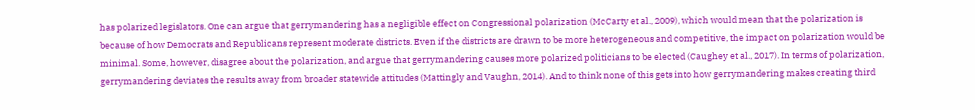has polarized legislators. One can argue that gerrymandering has a negligible effect on Congressional polarization (McCarty et al., 2009), which would mean that the polarization is because of how Democrats and Republicans represent moderate districts. Even if the districts are drawn to be more heterogeneous and competitive, the impact on polarization would be minimal. Some, however, disagree about the polarization, and argue that gerrymandering causes more polarized politicians to be elected (Caughey et al., 2017). In terms of polarization, gerrymandering deviates the results away from broader statewide attitudes (Mattingly and Vaughn, 2014). And to think none of this gets into how gerrymandering makes creating third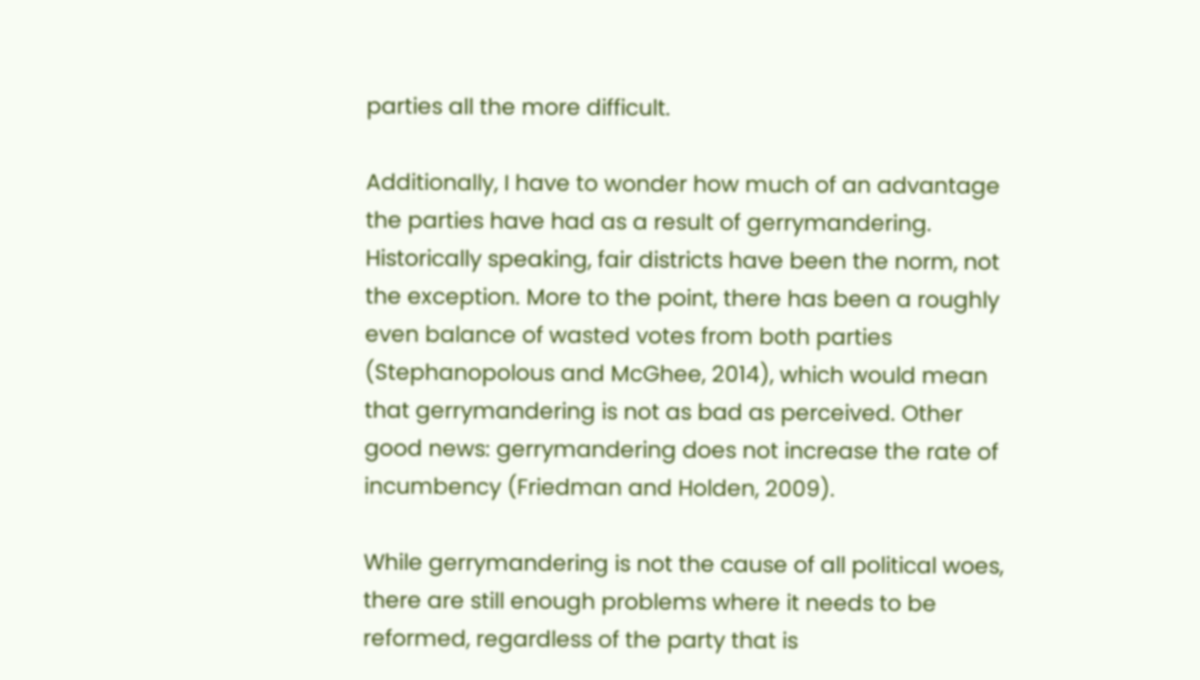parties all the more difficult.

Additionally, I have to wonder how much of an advantage the parties have had as a result of gerrymandering. Historically speaking, fair districts have been the norm, not the exception. More to the point, there has been a roughly even balance of wasted votes from both parties (Stephanopolous and McGhee, 2014), which would mean that gerrymandering is not as bad as perceived. Other good news: gerrymandering does not increase the rate of incumbency (Friedman and Holden, 2009).

While gerrymandering is not the cause of all political woes, there are still enough problems where it needs to be reformed, regardless of the party that is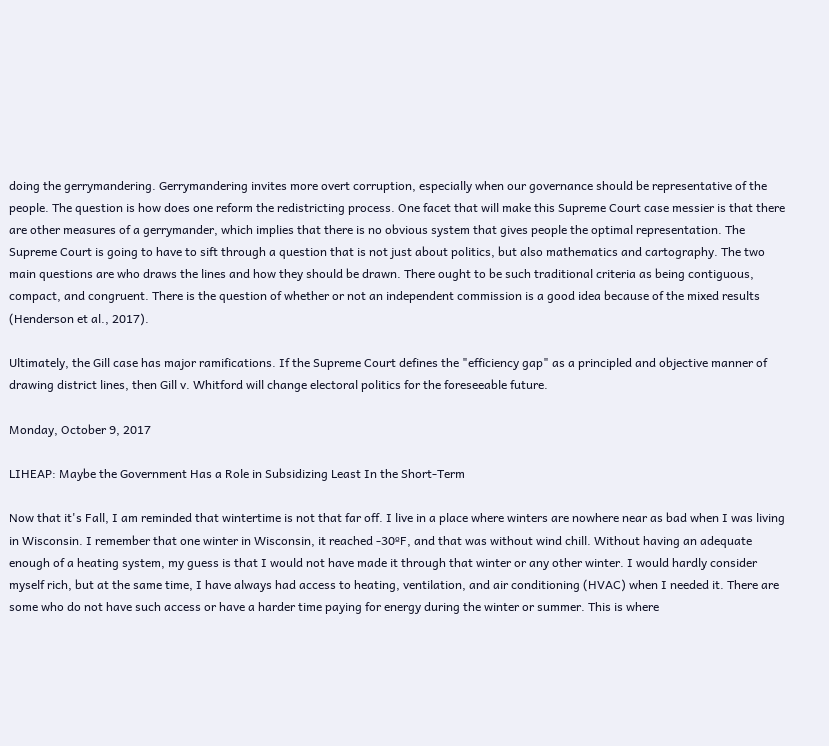doing the gerrymandering. Gerrymandering invites more overt corruption, especially when our governance should be representative of the people. The question is how does one reform the redistricting process. One facet that will make this Supreme Court case messier is that there are other measures of a gerrymander, which implies that there is no obvious system that gives people the optimal representation. The Supreme Court is going to have to sift through a question that is not just about politics, but also mathematics and cartography. The two main questions are who draws the lines and how they should be drawn. There ought to be such traditional criteria as being contiguous, compact, and congruent. There is the question of whether or not an independent commission is a good idea because of the mixed results (Henderson et al., 2017).

Ultimately, the Gill case has major ramifications. If the Supreme Court defines the "efficiency gap" as a principled and objective manner of drawing district lines, then Gill v. Whitford will change electoral politics for the foreseeable future.

Monday, October 9, 2017

LIHEAP: Maybe the Government Has a Role in Subsidizing Least In the Short-Term

Now that it's Fall, I am reminded that wintertime is not that far off. I live in a place where winters are nowhere near as bad when I was living in Wisconsin. I remember that one winter in Wisconsin, it reached -30ºF, and that was without wind chill. Without having an adequate enough of a heating system, my guess is that I would not have made it through that winter or any other winter. I would hardly consider myself rich, but at the same time, I have always had access to heating, ventilation, and air conditioning (HVAC) when I needed it. There are some who do not have such access or have a harder time paying for energy during the winter or summer. This is where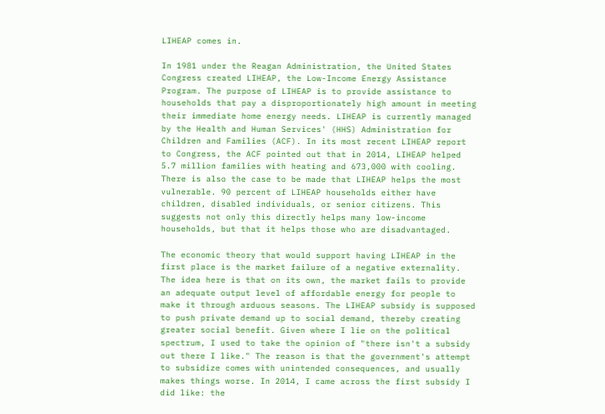LIHEAP comes in.

In 1981 under the Reagan Administration, the United States Congress created LIHEAP, the Low-Income Energy Assistance Program. The purpose of LIHEAP is to provide assistance to households that pay a disproportionately high amount in meeting their immediate home energy needs. LIHEAP is currently managed by the Health and Human Services' (HHS) Administration for Children and Families (ACF). In its most recent LIHEAP report to Congress, the ACF pointed out that in 2014, LIHEAP helped 5.7 million families with heating and 673,000 with cooling. There is also the case to be made that LIHEAP helps the most vulnerable. 90 percent of LIHEAP households either have children, disabled individuals, or senior citizens. This suggests not only this directly helps many low-income households, but that it helps those who are disadvantaged.

The economic theory that would support having LIHEAP in the first place is the market failure of a negative externality. The idea here is that on its own, the market fails to provide an adequate output level of affordable energy for people to make it through arduous seasons. The LIHEAP subsidy is supposed to push private demand up to social demand, thereby creating greater social benefit. Given where I lie on the political spectrum, I used to take the opinion of "there isn't a subsidy out there I like." The reason is that the government's attempt to subsidize comes with unintended consequences, and usually makes things worse. In 2014, I came across the first subsidy I did like: the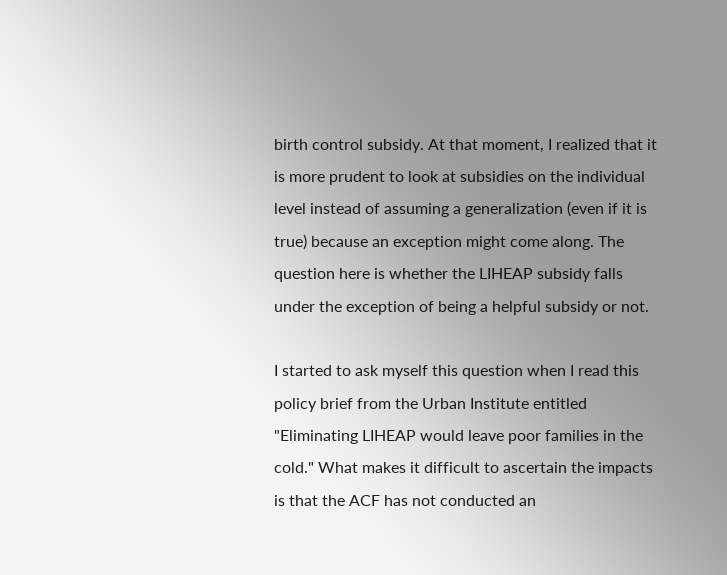birth control subsidy. At that moment, I realized that it is more prudent to look at subsidies on the individual level instead of assuming a generalization (even if it is true) because an exception might come along. The question here is whether the LIHEAP subsidy falls under the exception of being a helpful subsidy or not.

I started to ask myself this question when I read this policy brief from the Urban Institute entitled "Eliminating LIHEAP would leave poor families in the cold." What makes it difficult to ascertain the impacts is that the ACF has not conducted an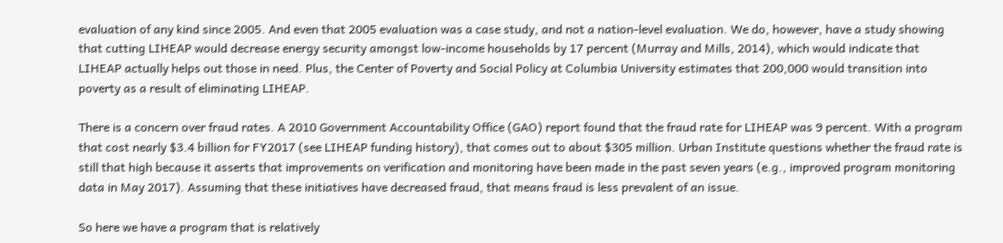evaluation of any kind since 2005. And even that 2005 evaluation was a case study, and not a nation-level evaluation. We do, however, have a study showing that cutting LIHEAP would decrease energy security amongst low-income households by 17 percent (Murray and Mills, 2014), which would indicate that LIHEAP actually helps out those in need. Plus, the Center of Poverty and Social Policy at Columbia University estimates that 200,000 would transition into poverty as a result of eliminating LIHEAP.

There is a concern over fraud rates. A 2010 Government Accountability Office (GAO) report found that the fraud rate for LIHEAP was 9 percent. With a program that cost nearly $3.4 billion for FY2017 (see LIHEAP funding history), that comes out to about $305 million. Urban Institute questions whether the fraud rate is still that high because it asserts that improvements on verification and monitoring have been made in the past seven years (e.g., improved program monitoring data in May 2017). Assuming that these initiatives have decreased fraud, that means fraud is less prevalent of an issue.

So here we have a program that is relatively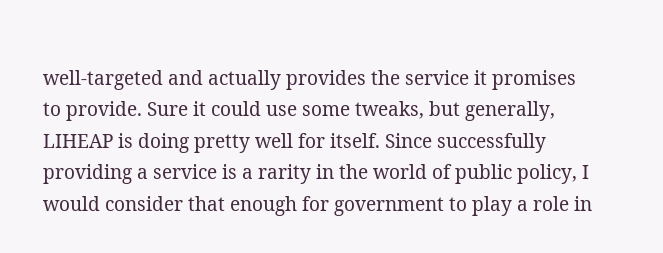well-targeted and actually provides the service it promises to provide. Sure it could use some tweaks, but generally, LIHEAP is doing pretty well for itself. Since successfully providing a service is a rarity in the world of public policy, I would consider that enough for government to play a role in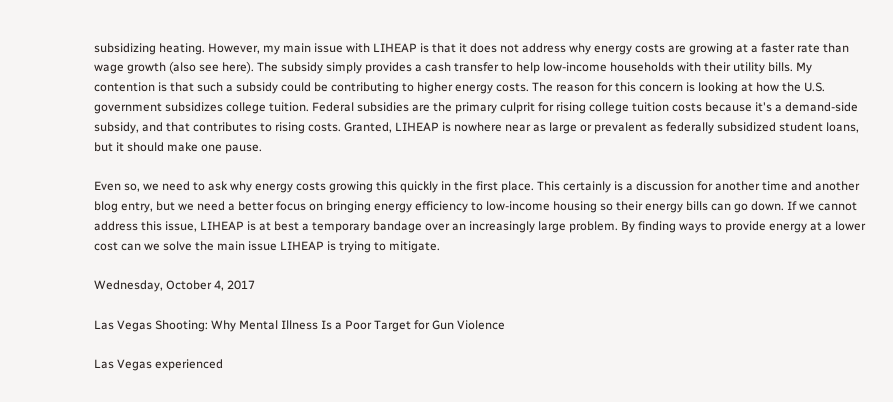subsidizing heating. However, my main issue with LIHEAP is that it does not address why energy costs are growing at a faster rate than wage growth (also see here). The subsidy simply provides a cash transfer to help low-income households with their utility bills. My contention is that such a subsidy could be contributing to higher energy costs. The reason for this concern is looking at how the U.S. government subsidizes college tuition. Federal subsidies are the primary culprit for rising college tuition costs because it's a demand-side subsidy, and that contributes to rising costs. Granted, LIHEAP is nowhere near as large or prevalent as federally subsidized student loans, but it should make one pause.

Even so, we need to ask why energy costs growing this quickly in the first place. This certainly is a discussion for another time and another blog entry, but we need a better focus on bringing energy efficiency to low-income housing so their energy bills can go down. If we cannot address this issue, LIHEAP is at best a temporary bandage over an increasingly large problem. By finding ways to provide energy at a lower cost can we solve the main issue LIHEAP is trying to mitigate.

Wednesday, October 4, 2017

Las Vegas Shooting: Why Mental Illness Is a Poor Target for Gun Violence

Las Vegas experienced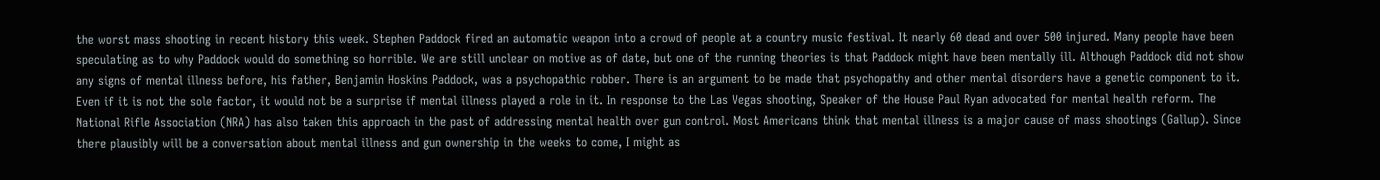the worst mass shooting in recent history this week. Stephen Paddock fired an automatic weapon into a crowd of people at a country music festival. It nearly 60 dead and over 500 injured. Many people have been speculating as to why Paddock would do something so horrible. We are still unclear on motive as of date, but one of the running theories is that Paddock might have been mentally ill. Although Paddock did not show any signs of mental illness before, his father, Benjamin Hoskins Paddock, was a psychopathic robber. There is an argument to be made that psychopathy and other mental disorders have a genetic component to it. Even if it is not the sole factor, it would not be a surprise if mental illness played a role in it. In response to the Las Vegas shooting, Speaker of the House Paul Ryan advocated for mental health reform. The National Rifle Association (NRA) has also taken this approach in the past of addressing mental health over gun control. Most Americans think that mental illness is a major cause of mass shootings (Gallup). Since there plausibly will be a conversation about mental illness and gun ownership in the weeks to come, I might as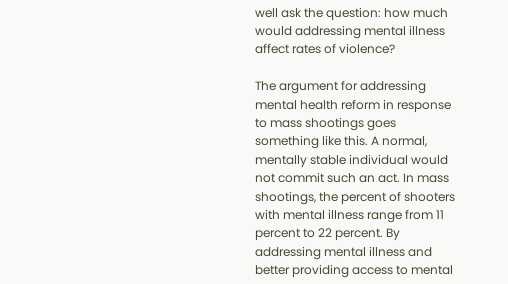well ask the question: how much would addressing mental illness affect rates of violence?

The argument for addressing mental health reform in response to mass shootings goes something like this. A normal, mentally stable individual would not commit such an act. In mass shootings, the percent of shooters with mental illness range from 11 percent to 22 percent. By addressing mental illness and better providing access to mental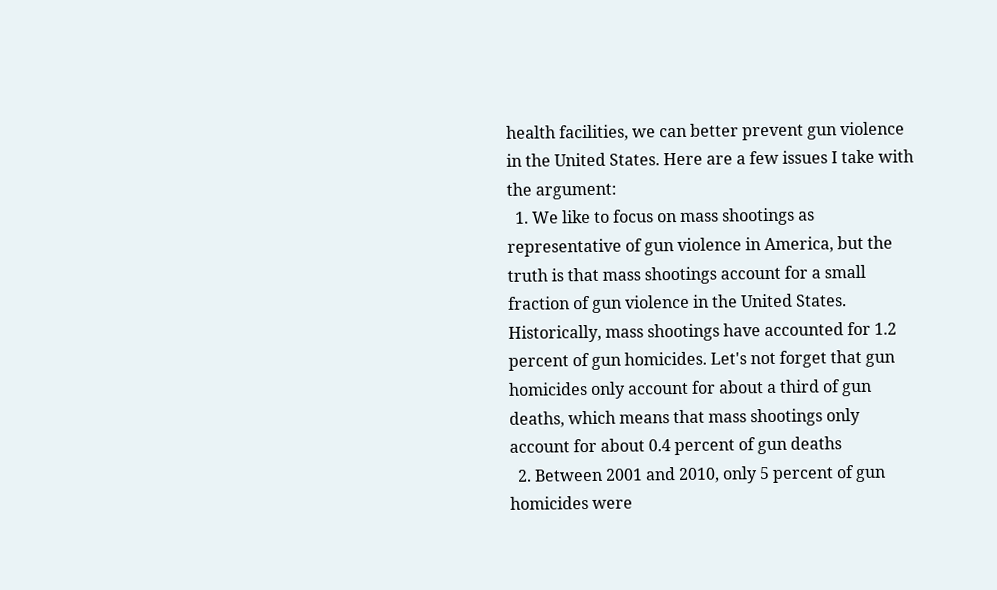health facilities, we can better prevent gun violence in the United States. Here are a few issues I take with the argument:
  1. We like to focus on mass shootings as representative of gun violence in America, but the truth is that mass shootings account for a small fraction of gun violence in the United States. Historically, mass shootings have accounted for 1.2 percent of gun homicides. Let's not forget that gun homicides only account for about a third of gun deaths, which means that mass shootings only account for about 0.4 percent of gun deaths
  2. Between 2001 and 2010, only 5 percent of gun homicides were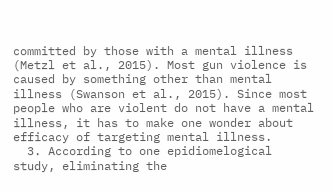committed by those with a mental illness (Metzl et al., 2015). Most gun violence is caused by something other than mental illness (Swanson et al., 2015). Since most people who are violent do not have a mental illness, it has to make one wonder about efficacy of targeting mental illness.
  3. According to one epidiomelogical study, eliminating the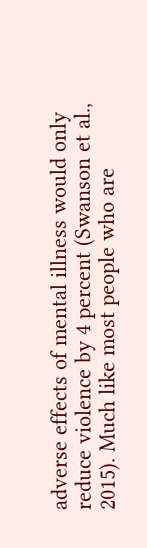adverse effects of mental illness would only reduce violence by 4 percent (Swanson et al., 2015). Much like most people who are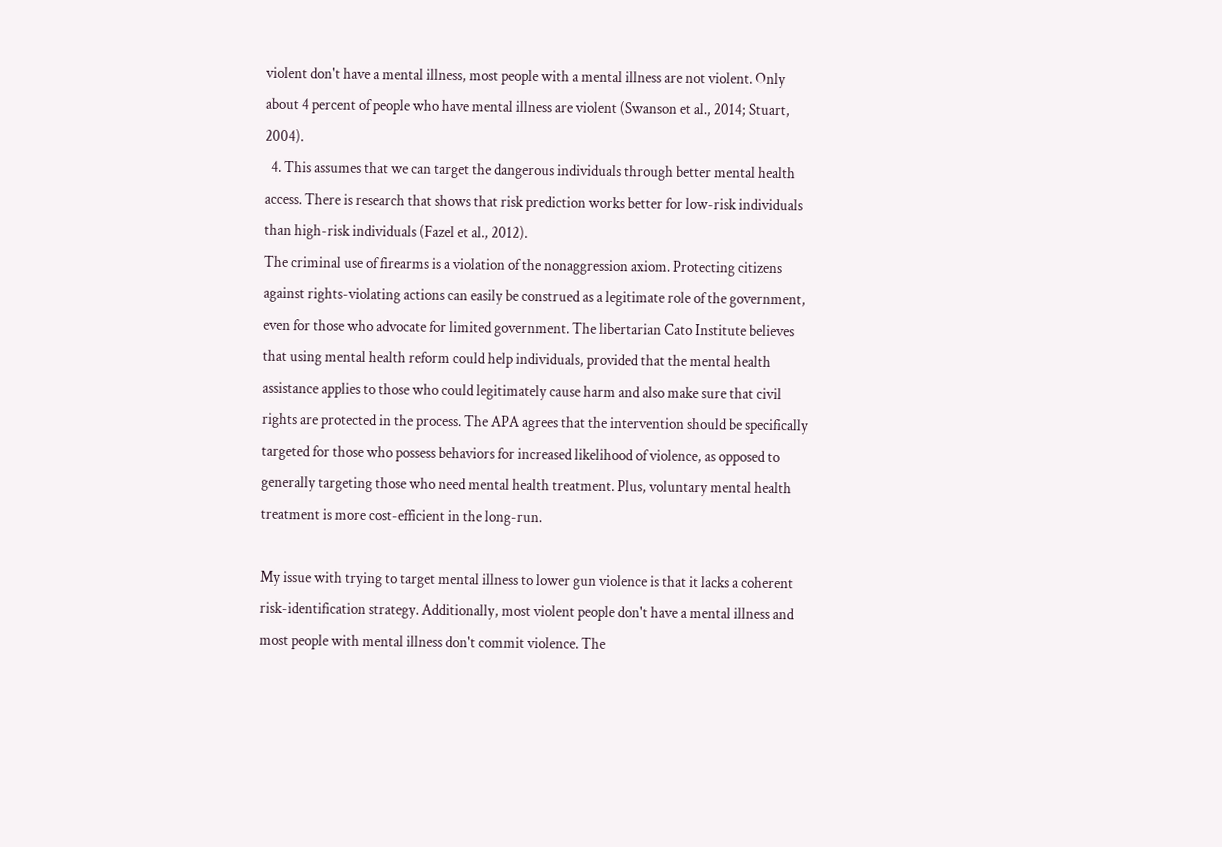violent don't have a mental illness, most people with a mental illness are not violent. Only about 4 percent of people who have mental illness are violent (Swanson et al., 2014; Stuart, 2004).
  4. This assumes that we can target the dangerous individuals through better mental health access. There is research that shows that risk prediction works better for low-risk individuals than high-risk individuals (Fazel et al., 2012).
The criminal use of firearms is a violation of the nonaggression axiom. Protecting citizens against rights-violating actions can easily be construed as a legitimate role of the government, even for those who advocate for limited government. The libertarian Cato Institute believes that using mental health reform could help individuals, provided that the mental health assistance applies to those who could legitimately cause harm and also make sure that civil rights are protected in the process. The APA agrees that the intervention should be specifically targeted for those who possess behaviors for increased likelihood of violence, as opposed to generally targeting those who need mental health treatment. Plus, voluntary mental health treatment is more cost-efficient in the long-run.

My issue with trying to target mental illness to lower gun violence is that it lacks a coherent risk-identification strategy. Additionally, most violent people don't have a mental illness and most people with mental illness don't commit violence. The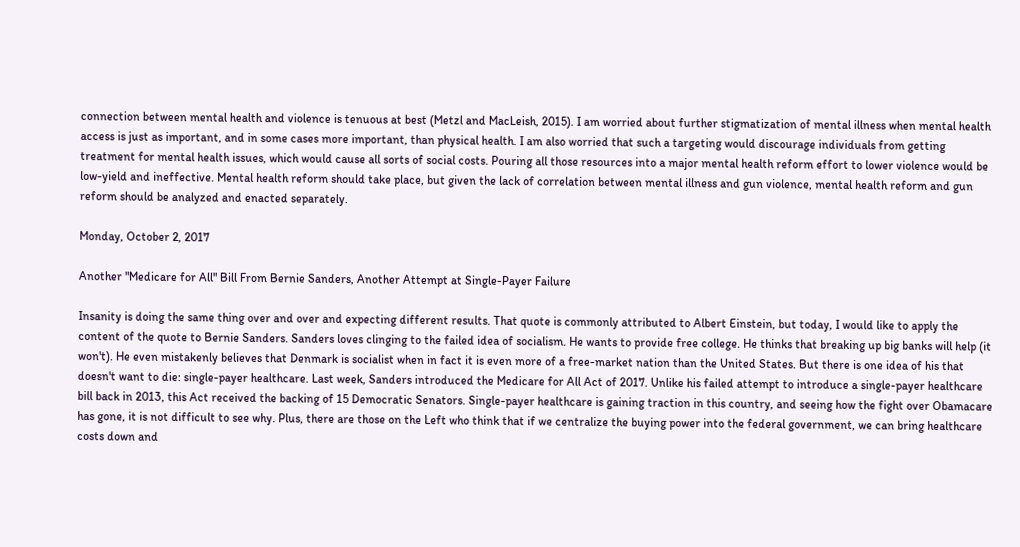connection between mental health and violence is tenuous at best (Metzl and MacLeish, 2015). I am worried about further stigmatization of mental illness when mental health access is just as important, and in some cases more important, than physical health. I am also worried that such a targeting would discourage individuals from getting treatment for mental health issues, which would cause all sorts of social costs. Pouring all those resources into a major mental health reform effort to lower violence would be low-yield and ineffective. Mental health reform should take place, but given the lack of correlation between mental illness and gun violence, mental health reform and gun reform should be analyzed and enacted separately.

Monday, October 2, 2017

Another "Medicare for All" Bill From Bernie Sanders, Another Attempt at Single-Payer Failure

Insanity is doing the same thing over and over and expecting different results. That quote is commonly attributed to Albert Einstein, but today, I would like to apply the content of the quote to Bernie Sanders. Sanders loves clinging to the failed idea of socialism. He wants to provide free college. He thinks that breaking up big banks will help (it won't). He even mistakenly believes that Denmark is socialist when in fact it is even more of a free-market nation than the United States. But there is one idea of his that doesn't want to die: single-payer healthcare. Last week, Sanders introduced the Medicare for All Act of 2017. Unlike his failed attempt to introduce a single-payer healthcare bill back in 2013, this Act received the backing of 15 Democratic Senators. Single-payer healthcare is gaining traction in this country, and seeing how the fight over Obamacare has gone, it is not difficult to see why. Plus, there are those on the Left who think that if we centralize the buying power into the federal government, we can bring healthcare costs down and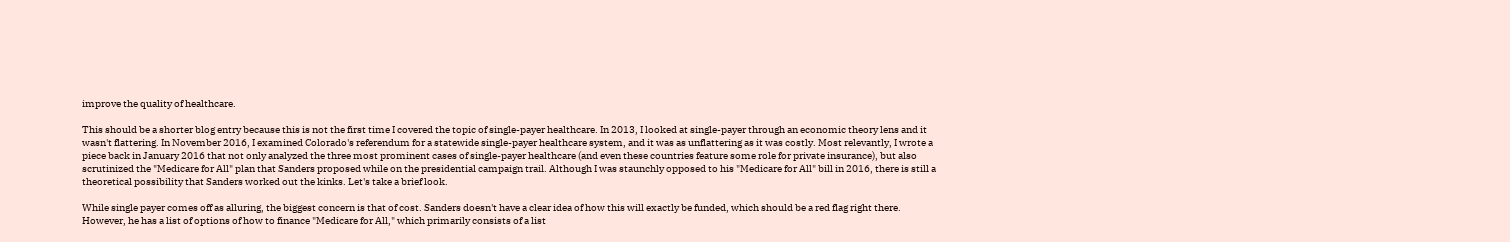improve the quality of healthcare.

This should be a shorter blog entry because this is not the first time I covered the topic of single-payer healthcare. In 2013, I looked at single-payer through an economic theory lens and it wasn't flattering. In November 2016, I examined Colorado's referendum for a statewide single-payer healthcare system, and it was as unflattering as it was costly. Most relevantly, I wrote a piece back in January 2016 that not only analyzed the three most prominent cases of single-payer healthcare (and even these countries feature some role for private insurance), but also scrutinized the "Medicare for All" plan that Sanders proposed while on the presidential campaign trail. Although I was staunchly opposed to his "Medicare for All" bill in 2016, there is still a theoretical possibility that Sanders worked out the kinks. Let's take a brief look.

While single payer comes off as alluring, the biggest concern is that of cost. Sanders doesn't have a clear idea of how this will exactly be funded, which should be a red flag right there. However, he has a list of options of how to finance "Medicare for All," which primarily consists of a list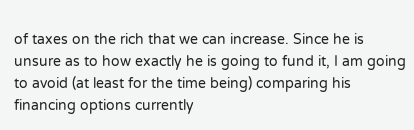of taxes on the rich that we can increase. Since he is unsure as to how exactly he is going to fund it, I am going to avoid (at least for the time being) comparing his financing options currently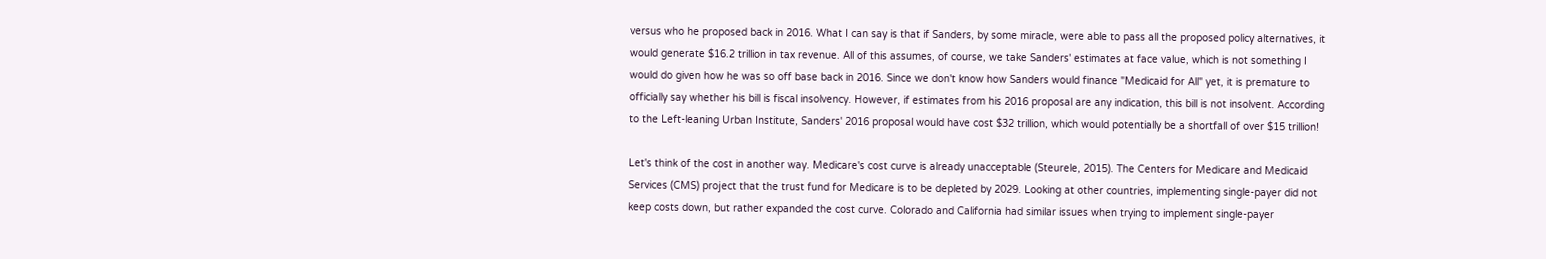versus who he proposed back in 2016. What I can say is that if Sanders, by some miracle, were able to pass all the proposed policy alternatives, it would generate $16.2 trillion in tax revenue. All of this assumes, of course, we take Sanders' estimates at face value, which is not something I would do given how he was so off base back in 2016. Since we don't know how Sanders would finance "Medicaid for All" yet, it is premature to officially say whether his bill is fiscal insolvency. However, if estimates from his 2016 proposal are any indication, this bill is not insolvent. According to the Left-leaning Urban Institute, Sanders' 2016 proposal would have cost $32 trillion, which would potentially be a shortfall of over $15 trillion!

Let's think of the cost in another way. Medicare's cost curve is already unacceptable (Steurele, 2015). The Centers for Medicare and Medicaid Services (CMS) project that the trust fund for Medicare is to be depleted by 2029. Looking at other countries, implementing single-payer did not keep costs down, but rather expanded the cost curve. Colorado and California had similar issues when trying to implement single-payer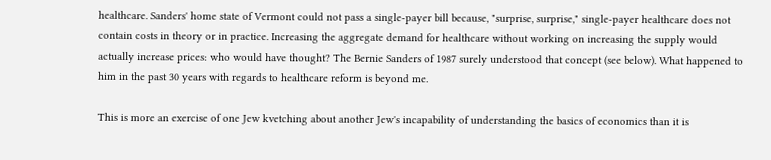healthcare. Sanders' home state of Vermont could not pass a single-payer bill because, "surprise, surprise," single-payer healthcare does not contain costs in theory or in practice. Increasing the aggregate demand for healthcare without working on increasing the supply would actually increase prices: who would have thought? The Bernie Sanders of 1987 surely understood that concept (see below). What happened to him in the past 30 years with regards to healthcare reform is beyond me.

This is more an exercise of one Jew kvetching about another Jew's incapability of understanding the basics of economics than it is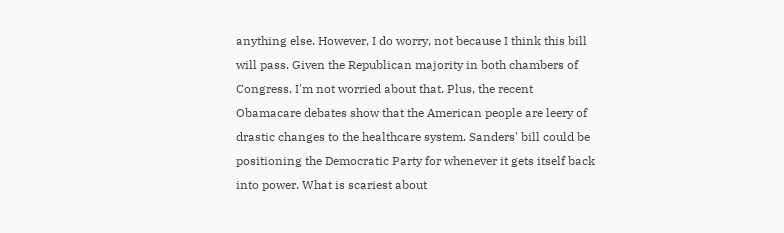anything else. However, I do worry, not because I think this bill will pass. Given the Republican majority in both chambers of Congress, I'm not worried about that. Plus, the recent Obamacare debates show that the American people are leery of drastic changes to the healthcare system. Sanders' bill could be positioning the Democratic Party for whenever it gets itself back into power. What is scariest about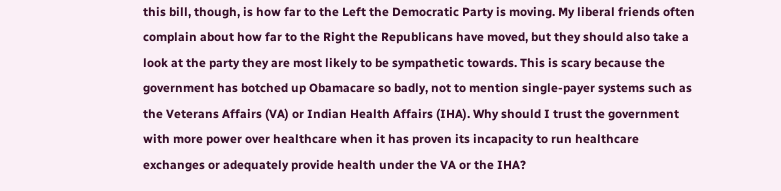this bill, though, is how far to the Left the Democratic Party is moving. My liberal friends often complain about how far to the Right the Republicans have moved, but they should also take a look at the party they are most likely to be sympathetic towards. This is scary because the government has botched up Obamacare so badly, not to mention single-payer systems such as the Veterans Affairs (VA) or Indian Health Affairs (IHA). Why should I trust the government with more power over healthcare when it has proven its incapacity to run healthcare exchanges or adequately provide health under the VA or the IHA?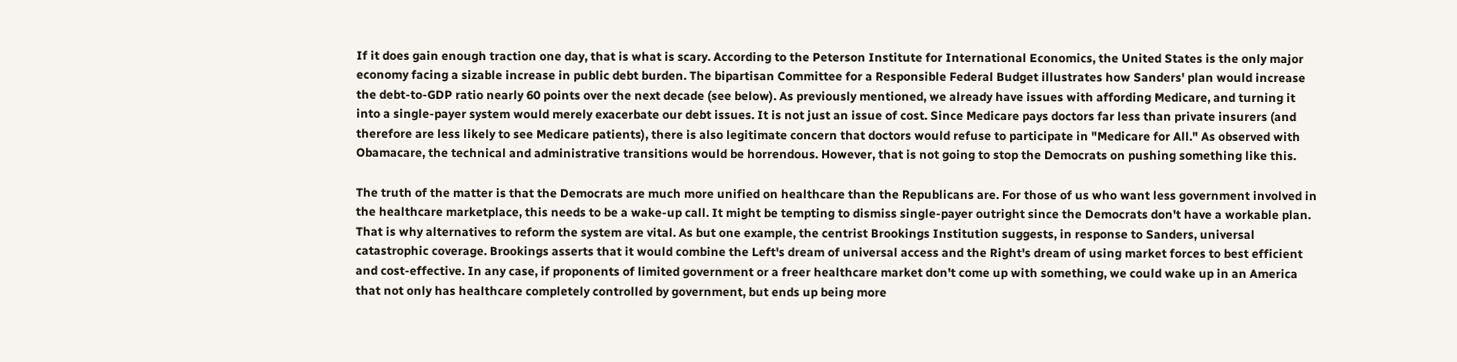If it does gain enough traction one day, that is what is scary. According to the Peterson Institute for International Economics, the United States is the only major economy facing a sizable increase in public debt burden. The bipartisan Committee for a Responsible Federal Budget illustrates how Sanders' plan would increase the debt-to-GDP ratio nearly 60 points over the next decade (see below). As previously mentioned, we already have issues with affording Medicare, and turning it into a single-payer system would merely exacerbate our debt issues. It is not just an issue of cost. Since Medicare pays doctors far less than private insurers (and therefore are less likely to see Medicare patients), there is also legitimate concern that doctors would refuse to participate in "Medicare for All." As observed with Obamacare, the technical and administrative transitions would be horrendous. However, that is not going to stop the Democrats on pushing something like this.

The truth of the matter is that the Democrats are much more unified on healthcare than the Republicans are. For those of us who want less government involved in the healthcare marketplace, this needs to be a wake-up call. It might be tempting to dismiss single-payer outright since the Democrats don't have a workable plan. That is why alternatives to reform the system are vital. As but one example, the centrist Brookings Institution suggests, in response to Sanders, universal catastrophic coverage. Brookings asserts that it would combine the Left's dream of universal access and the Right's dream of using market forces to best efficient and cost-effective. In any case, if proponents of limited government or a freer healthcare market don't come up with something, we could wake up in an America that not only has healthcare completely controlled by government, but ends up being more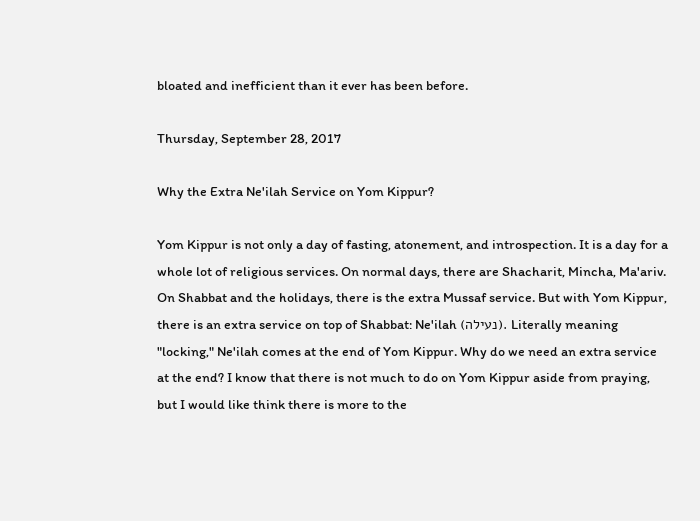bloated and inefficient than it ever has been before.

Thursday, September 28, 2017

Why the Extra Ne'ilah Service on Yom Kippur?

Yom Kippur is not only a day of fasting, atonement, and introspection. It is a day for a whole lot of religious services. On normal days, there are Shacharit, Mincha, Ma'ariv. On Shabbat and the holidays, there is the extra Mussaf service. But with Yom Kippur, there is an extra service on top of Shabbat: Ne'ilah (נעילה). Literally meaning "locking," Ne'ilah comes at the end of Yom Kippur. Why do we need an extra service at the end? I know that there is not much to do on Yom Kippur aside from praying, but I would like think there is more to the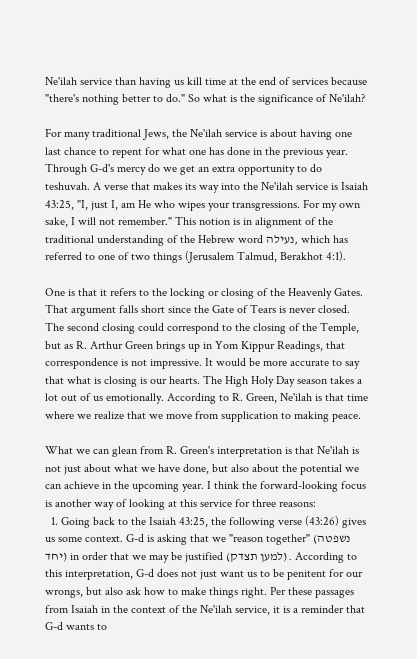Ne'ilah service than having us kill time at the end of services because "there's nothing better to do." So what is the significance of Ne'ilah?

For many traditional Jews, the Ne'ilah service is about having one last chance to repent for what one has done in the previous year. Through G-d's mercy do we get an extra opportunity to do teshuvah. A verse that makes its way into the Ne'ilah service is Isaiah 43:25, "I, just I, am He who wipes your transgressions. For my own sake, I will not remember." This notion is in alignment of the traditional understanding of the Hebrew word נעילה, which has referred to one of two things (Jerusalem Talmud, Berakhot 4:1).

One is that it refers to the locking or closing of the Heavenly Gates. That argument falls short since the Gate of Tears is never closed. The second closing could correspond to the closing of the Temple, but as R. Arthur Green brings up in Yom Kippur Readings, that correspondence is not impressive. It would be more accurate to say that what is closing is our hearts. The High Holy Day season takes a lot out of us emotionally. According to R. Green, Ne'ilah is that time where we realize that we move from supplication to making peace.

What we can glean from R. Green's interpretation is that Ne'ilah is not just about what we have done, but also about the potential we can achieve in the upcoming year. I think the forward-looking focus is another way of looking at this service for three reasons:
  1. Going back to the Isaiah 43:25, the following verse (43:26) gives us some context. G-d is asking that we "reason together" (נשפטה יחד) in order that we may be justified (למען תצדק). According to this interpretation, G-d does not just want us to be penitent for our wrongs, but also ask how to make things right. Per these passages from Isaiah in the context of the Ne'ilah service, it is a reminder that G-d wants to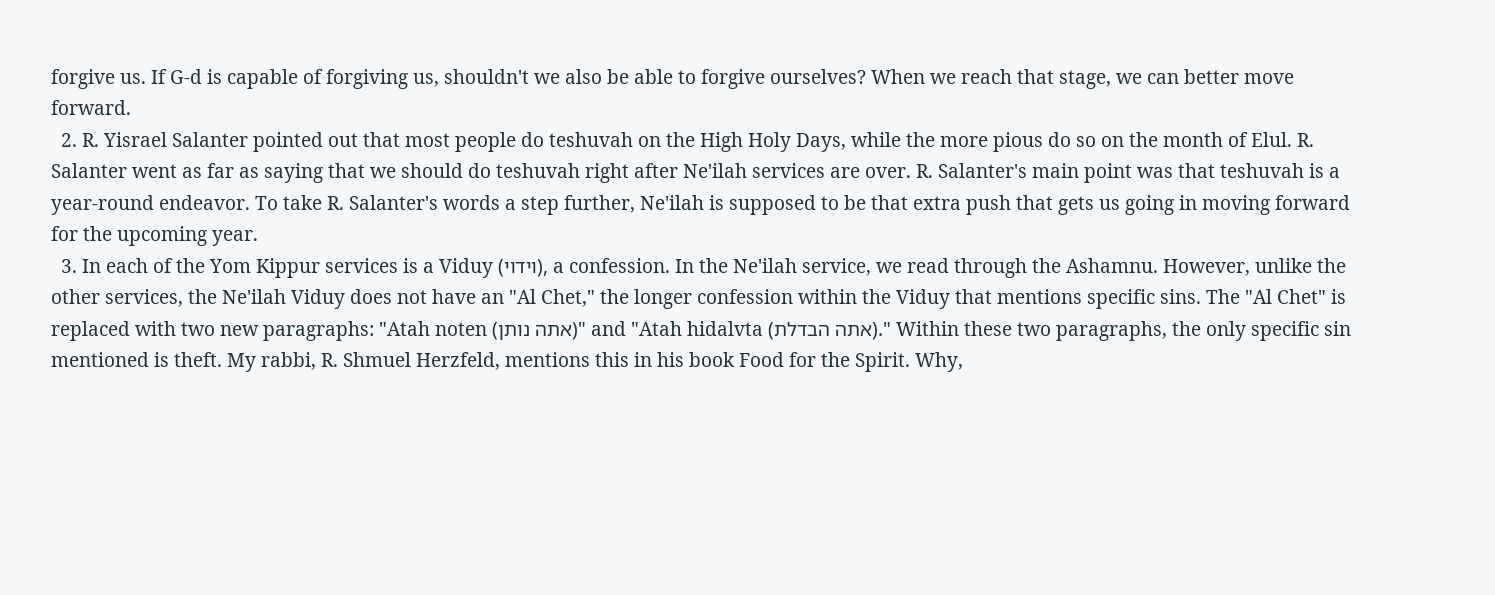forgive us. If G-d is capable of forgiving us, shouldn't we also be able to forgive ourselves? When we reach that stage, we can better move forward.
  2. R. Yisrael Salanter pointed out that most people do teshuvah on the High Holy Days, while the more pious do so on the month of Elul. R. Salanter went as far as saying that we should do teshuvah right after Ne'ilah services are over. R. Salanter's main point was that teshuvah is a year-round endeavor. To take R. Salanter's words a step further, Ne'ilah is supposed to be that extra push that gets us going in moving forward for the upcoming year.
  3. In each of the Yom Kippur services is a Viduy (וידוי), a confession. In the Ne'ilah service, we read through the Ashamnu. However, unlike the other services, the Ne'ilah Viduy does not have an "Al Chet," the longer confession within the Viduy that mentions specific sins. The "Al Chet" is replaced with two new paragraphs: "Atah noten (אתה נותן)" and "Atah hidalvta (אתה הבדלת)." Within these two paragraphs, the only specific sin mentioned is theft. My rabbi, R. Shmuel Herzfeld, mentions this in his book Food for the Spirit. Why,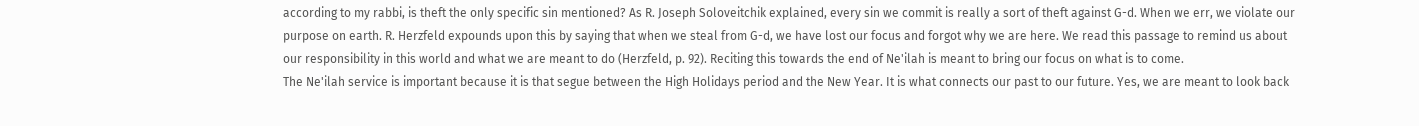according to my rabbi, is theft the only specific sin mentioned? As R. Joseph Soloveitchik explained, every sin we commit is really a sort of theft against G-d. When we err, we violate our purpose on earth. R. Herzfeld expounds upon this by saying that when we steal from G-d, we have lost our focus and forgot why we are here. We read this passage to remind us about our responsibility in this world and what we are meant to do (Herzfeld, p. 92). Reciting this towards the end of Ne'ilah is meant to bring our focus on what is to come.
The Ne'ilah service is important because it is that segue between the High Holidays period and the New Year. It is what connects our past to our future. Yes, we are meant to look back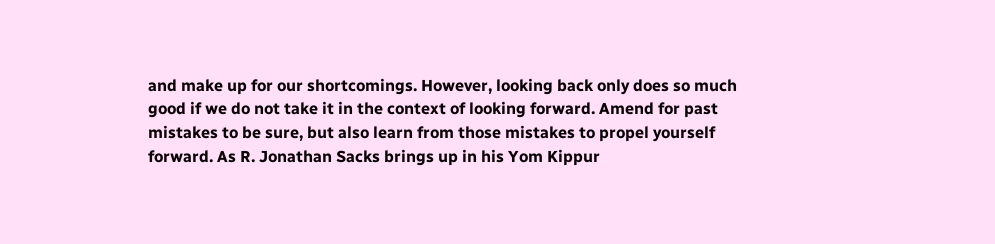and make up for our shortcomings. However, looking back only does so much good if we do not take it in the context of looking forward. Amend for past mistakes to be sure, but also learn from those mistakes to propel yourself forward. As R. Jonathan Sacks brings up in his Yom Kippur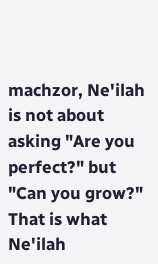machzor, Ne'ilah is not about asking "Are you perfect?" but "Can you grow?" That is what Ne'ilah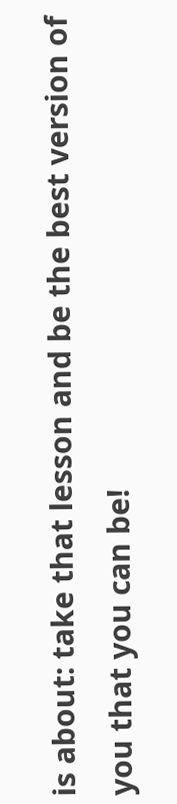is about: take that lesson and be the best version of you that you can be!